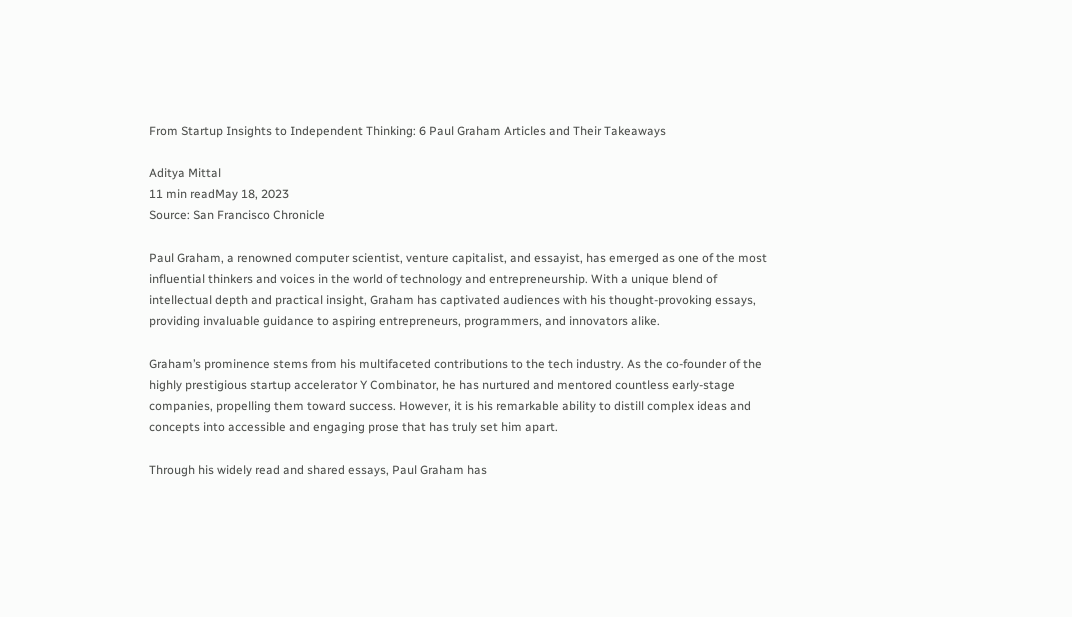From Startup Insights to Independent Thinking: 6 Paul Graham Articles and Their Takeaways

Aditya Mittal
11 min readMay 18, 2023
Source: San Francisco Chronicle

Paul Graham, a renowned computer scientist, venture capitalist, and essayist, has emerged as one of the most influential thinkers and voices in the world of technology and entrepreneurship. With a unique blend of intellectual depth and practical insight, Graham has captivated audiences with his thought-provoking essays, providing invaluable guidance to aspiring entrepreneurs, programmers, and innovators alike.

Graham’s prominence stems from his multifaceted contributions to the tech industry. As the co-founder of the highly prestigious startup accelerator Y Combinator, he has nurtured and mentored countless early-stage companies, propelling them toward success. However, it is his remarkable ability to distill complex ideas and concepts into accessible and engaging prose that has truly set him apart.

Through his widely read and shared essays, Paul Graham has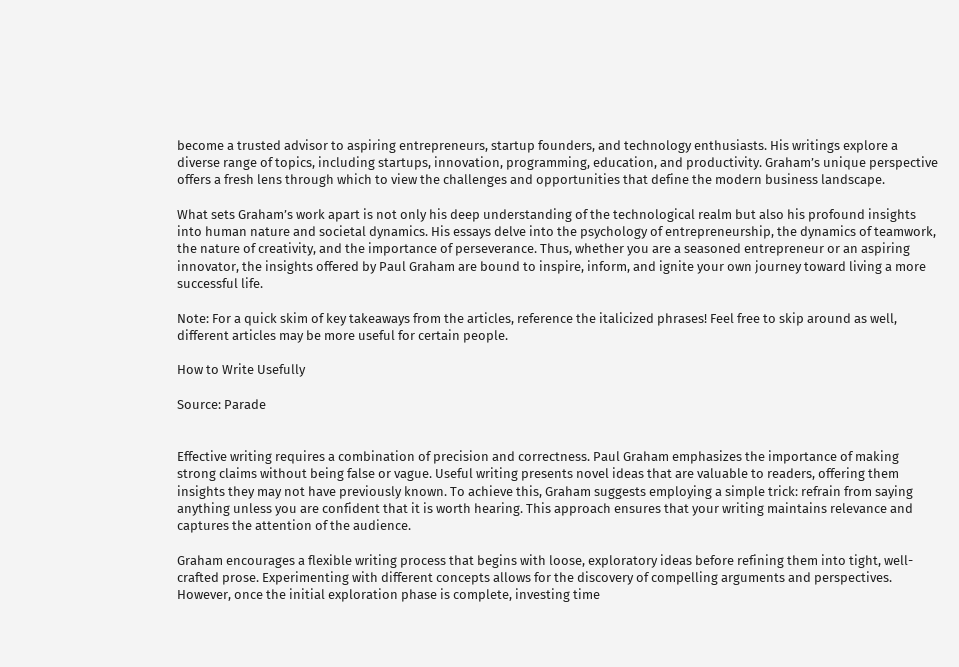become a trusted advisor to aspiring entrepreneurs, startup founders, and technology enthusiasts. His writings explore a diverse range of topics, including startups, innovation, programming, education, and productivity. Graham’s unique perspective offers a fresh lens through which to view the challenges and opportunities that define the modern business landscape.

What sets Graham’s work apart is not only his deep understanding of the technological realm but also his profound insights into human nature and societal dynamics. His essays delve into the psychology of entrepreneurship, the dynamics of teamwork, the nature of creativity, and the importance of perseverance. Thus, whether you are a seasoned entrepreneur or an aspiring innovator, the insights offered by Paul Graham are bound to inspire, inform, and ignite your own journey toward living a more successful life.

Note: For a quick skim of key takeaways from the articles, reference the italicized phrases! Feel free to skip around as well, different articles may be more useful for certain people.

How to Write Usefully

Source: Parade


Effective writing requires a combination of precision and correctness. Paul Graham emphasizes the importance of making strong claims without being false or vague. Useful writing presents novel ideas that are valuable to readers, offering them insights they may not have previously known. To achieve this, Graham suggests employing a simple trick: refrain from saying anything unless you are confident that it is worth hearing. This approach ensures that your writing maintains relevance and captures the attention of the audience.

Graham encourages a flexible writing process that begins with loose, exploratory ideas before refining them into tight, well-crafted prose. Experimenting with different concepts allows for the discovery of compelling arguments and perspectives. However, once the initial exploration phase is complete, investing time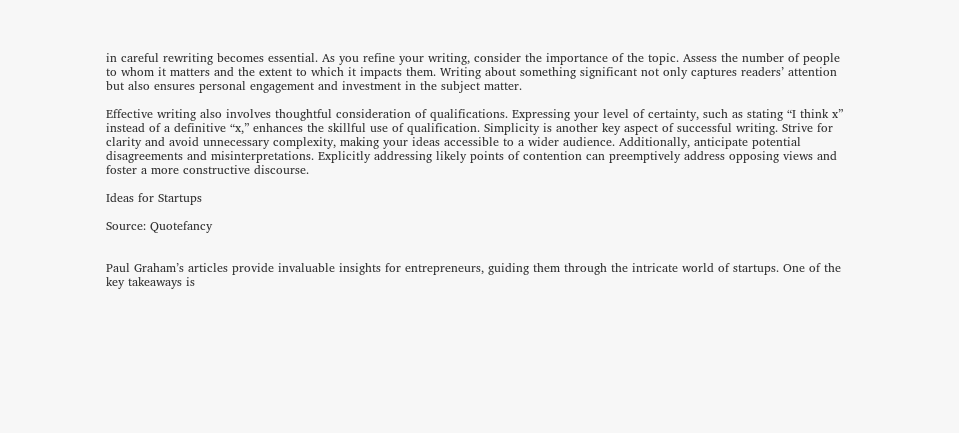in careful rewriting becomes essential. As you refine your writing, consider the importance of the topic. Assess the number of people to whom it matters and the extent to which it impacts them. Writing about something significant not only captures readers’ attention but also ensures personal engagement and investment in the subject matter.

Effective writing also involves thoughtful consideration of qualifications. Expressing your level of certainty, such as stating “I think x” instead of a definitive “x,” enhances the skillful use of qualification. Simplicity is another key aspect of successful writing. Strive for clarity and avoid unnecessary complexity, making your ideas accessible to a wider audience. Additionally, anticipate potential disagreements and misinterpretations. Explicitly addressing likely points of contention can preemptively address opposing views and foster a more constructive discourse.

Ideas for Startups

Source: Quotefancy


Paul Graham’s articles provide invaluable insights for entrepreneurs, guiding them through the intricate world of startups. One of the key takeaways is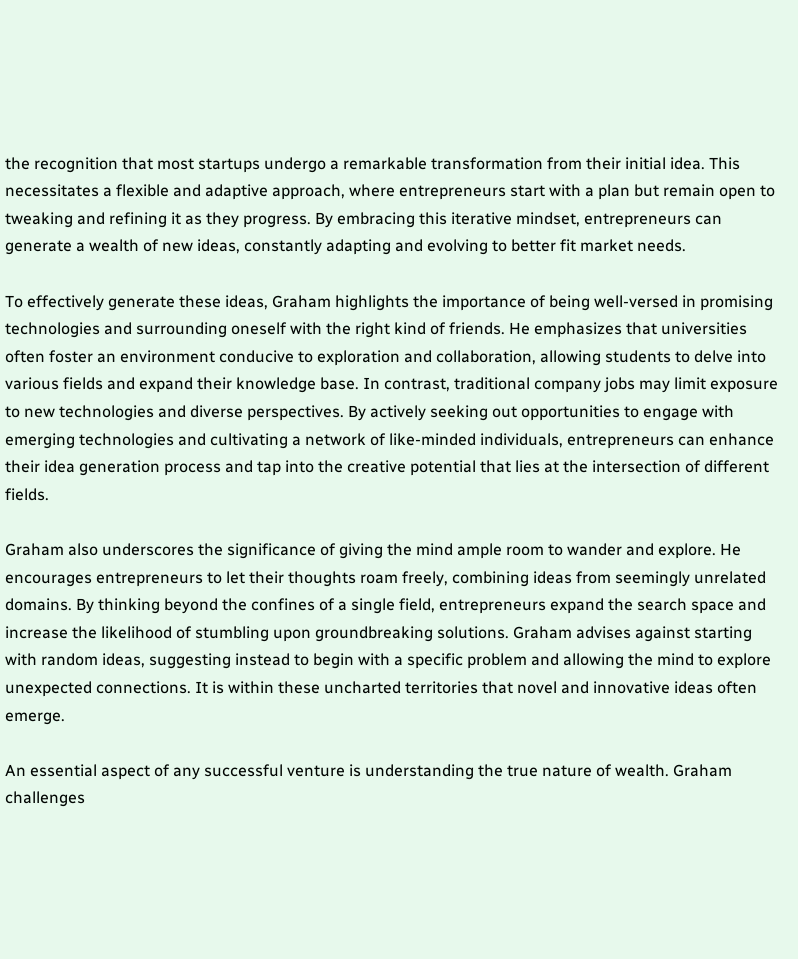the recognition that most startups undergo a remarkable transformation from their initial idea. This necessitates a flexible and adaptive approach, where entrepreneurs start with a plan but remain open to tweaking and refining it as they progress. By embracing this iterative mindset, entrepreneurs can generate a wealth of new ideas, constantly adapting and evolving to better fit market needs.

To effectively generate these ideas, Graham highlights the importance of being well-versed in promising technologies and surrounding oneself with the right kind of friends. He emphasizes that universities often foster an environment conducive to exploration and collaboration, allowing students to delve into various fields and expand their knowledge base. In contrast, traditional company jobs may limit exposure to new technologies and diverse perspectives. By actively seeking out opportunities to engage with emerging technologies and cultivating a network of like-minded individuals, entrepreneurs can enhance their idea generation process and tap into the creative potential that lies at the intersection of different fields.

Graham also underscores the significance of giving the mind ample room to wander and explore. He encourages entrepreneurs to let their thoughts roam freely, combining ideas from seemingly unrelated domains. By thinking beyond the confines of a single field, entrepreneurs expand the search space and increase the likelihood of stumbling upon groundbreaking solutions. Graham advises against starting with random ideas, suggesting instead to begin with a specific problem and allowing the mind to explore unexpected connections. It is within these uncharted territories that novel and innovative ideas often emerge.

An essential aspect of any successful venture is understanding the true nature of wealth. Graham challenges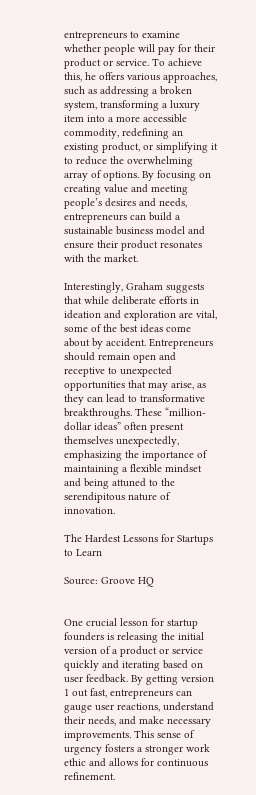entrepreneurs to examine whether people will pay for their product or service. To achieve this, he offers various approaches, such as addressing a broken system, transforming a luxury item into a more accessible commodity, redefining an existing product, or simplifying it to reduce the overwhelming array of options. By focusing on creating value and meeting people’s desires and needs, entrepreneurs can build a sustainable business model and ensure their product resonates with the market.

Interestingly, Graham suggests that while deliberate efforts in ideation and exploration are vital, some of the best ideas come about by accident. Entrepreneurs should remain open and receptive to unexpected opportunities that may arise, as they can lead to transformative breakthroughs. These “million-dollar ideas” often present themselves unexpectedly, emphasizing the importance of maintaining a flexible mindset and being attuned to the serendipitous nature of innovation.

The Hardest Lessons for Startups to Learn

Source: Groove HQ


One crucial lesson for startup founders is releasing the initial version of a product or service quickly and iterating based on user feedback. By getting version 1 out fast, entrepreneurs can gauge user reactions, understand their needs, and make necessary improvements. This sense of urgency fosters a stronger work ethic and allows for continuous refinement.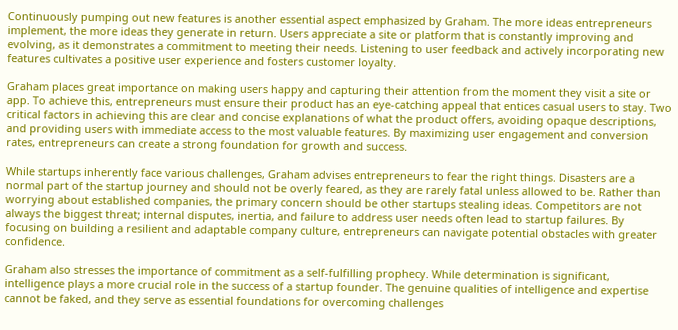Continuously pumping out new features is another essential aspect emphasized by Graham. The more ideas entrepreneurs implement, the more ideas they generate in return. Users appreciate a site or platform that is constantly improving and evolving, as it demonstrates a commitment to meeting their needs. Listening to user feedback and actively incorporating new features cultivates a positive user experience and fosters customer loyalty.

Graham places great importance on making users happy and capturing their attention from the moment they visit a site or app. To achieve this, entrepreneurs must ensure their product has an eye-catching appeal that entices casual users to stay. Two critical factors in achieving this are clear and concise explanations of what the product offers, avoiding opaque descriptions, and providing users with immediate access to the most valuable features. By maximizing user engagement and conversion rates, entrepreneurs can create a strong foundation for growth and success.

While startups inherently face various challenges, Graham advises entrepreneurs to fear the right things. Disasters are a normal part of the startup journey and should not be overly feared, as they are rarely fatal unless allowed to be. Rather than worrying about established companies, the primary concern should be other startups stealing ideas. Competitors are not always the biggest threat; internal disputes, inertia, and failure to address user needs often lead to startup failures. By focusing on building a resilient and adaptable company culture, entrepreneurs can navigate potential obstacles with greater confidence.

Graham also stresses the importance of commitment as a self-fulfilling prophecy. While determination is significant, intelligence plays a more crucial role in the success of a startup founder. The genuine qualities of intelligence and expertise cannot be faked, and they serve as essential foundations for overcoming challenges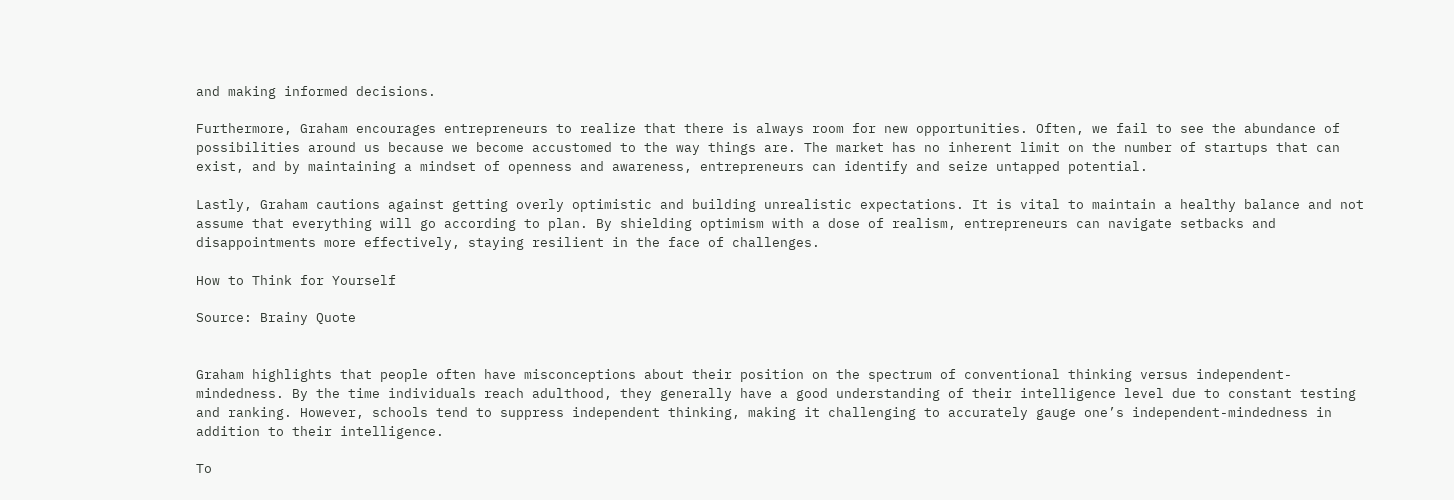and making informed decisions.

Furthermore, Graham encourages entrepreneurs to realize that there is always room for new opportunities. Often, we fail to see the abundance of possibilities around us because we become accustomed to the way things are. The market has no inherent limit on the number of startups that can exist, and by maintaining a mindset of openness and awareness, entrepreneurs can identify and seize untapped potential.

Lastly, Graham cautions against getting overly optimistic and building unrealistic expectations. It is vital to maintain a healthy balance and not assume that everything will go according to plan. By shielding optimism with a dose of realism, entrepreneurs can navigate setbacks and disappointments more effectively, staying resilient in the face of challenges.

How to Think for Yourself

Source: Brainy Quote


Graham highlights that people often have misconceptions about their position on the spectrum of conventional thinking versus independent-mindedness. By the time individuals reach adulthood, they generally have a good understanding of their intelligence level due to constant testing and ranking. However, schools tend to suppress independent thinking, making it challenging to accurately gauge one’s independent-mindedness in addition to their intelligence.

To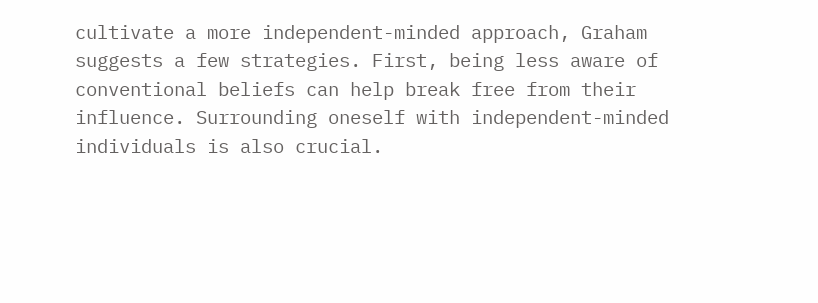cultivate a more independent-minded approach, Graham suggests a few strategies. First, being less aware of conventional beliefs can help break free from their influence. Surrounding oneself with independent-minded individuals is also crucial.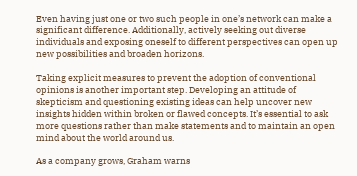Even having just one or two such people in one’s network can make a significant difference. Additionally, actively seeking out diverse individuals and exposing oneself to different perspectives can open up new possibilities and broaden horizons.

Taking explicit measures to prevent the adoption of conventional opinions is another important step. Developing an attitude of skepticism and questioning existing ideas can help uncover new insights hidden within broken or flawed concepts. It’s essential to ask more questions rather than make statements and to maintain an open mind about the world around us.

As a company grows, Graham warns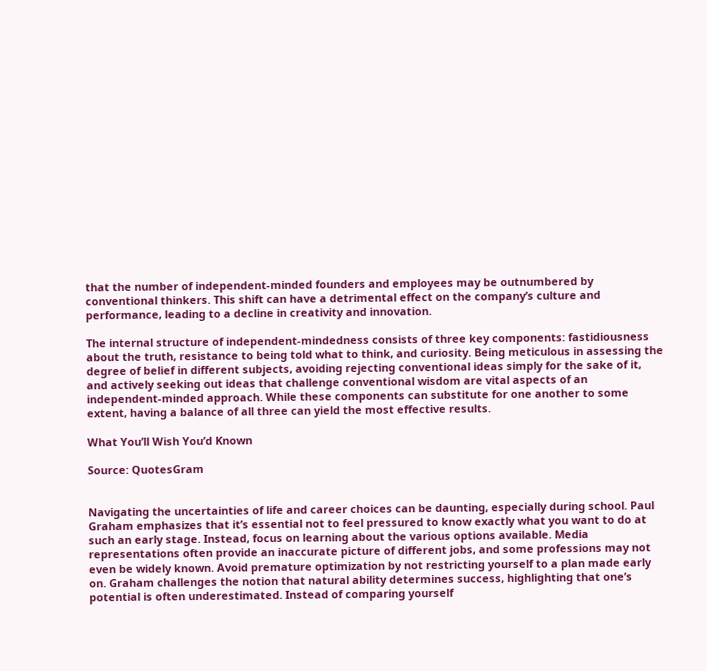that the number of independent-minded founders and employees may be outnumbered by conventional thinkers. This shift can have a detrimental effect on the company’s culture and performance, leading to a decline in creativity and innovation.

The internal structure of independent-mindedness consists of three key components: fastidiousness about the truth, resistance to being told what to think, and curiosity. Being meticulous in assessing the degree of belief in different subjects, avoiding rejecting conventional ideas simply for the sake of it, and actively seeking out ideas that challenge conventional wisdom are vital aspects of an independent-minded approach. While these components can substitute for one another to some extent, having a balance of all three can yield the most effective results.

What You’ll Wish You’d Known

Source: QuotesGram


Navigating the uncertainties of life and career choices can be daunting, especially during school. Paul Graham emphasizes that it’s essential not to feel pressured to know exactly what you want to do at such an early stage. Instead, focus on learning about the various options available. Media representations often provide an inaccurate picture of different jobs, and some professions may not even be widely known. Avoid premature optimization by not restricting yourself to a plan made early on. Graham challenges the notion that natural ability determines success, highlighting that one’s potential is often underestimated. Instead of comparing yourself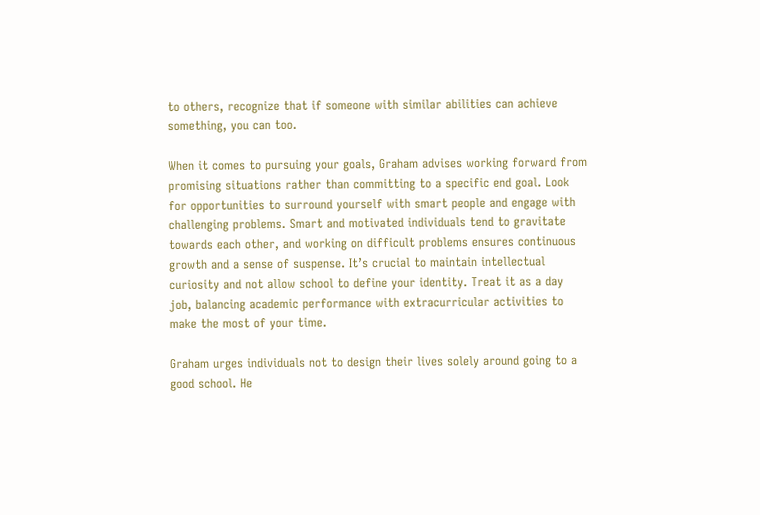to others, recognize that if someone with similar abilities can achieve something, you can too.

When it comes to pursuing your goals, Graham advises working forward from promising situations rather than committing to a specific end goal. Look for opportunities to surround yourself with smart people and engage with challenging problems. Smart and motivated individuals tend to gravitate towards each other, and working on difficult problems ensures continuous growth and a sense of suspense. It’s crucial to maintain intellectual curiosity and not allow school to define your identity. Treat it as a day job, balancing academic performance with extracurricular activities to make the most of your time.

Graham urges individuals not to design their lives solely around going to a good school. He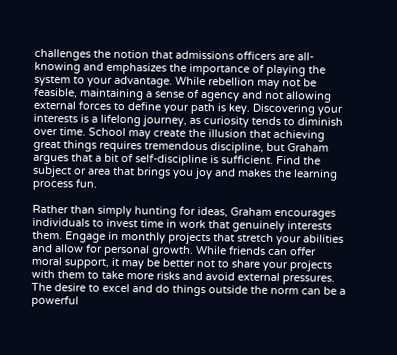challenges the notion that admissions officers are all-knowing and emphasizes the importance of playing the system to your advantage. While rebellion may not be feasible, maintaining a sense of agency and not allowing external forces to define your path is key. Discovering your interests is a lifelong journey, as curiosity tends to diminish over time. School may create the illusion that achieving great things requires tremendous discipline, but Graham argues that a bit of self-discipline is sufficient. Find the subject or area that brings you joy and makes the learning process fun.

Rather than simply hunting for ideas, Graham encourages individuals to invest time in work that genuinely interests them. Engage in monthly projects that stretch your abilities and allow for personal growth. While friends can offer moral support, it may be better not to share your projects with them to take more risks and avoid external pressures. The desire to excel and do things outside the norm can be a powerful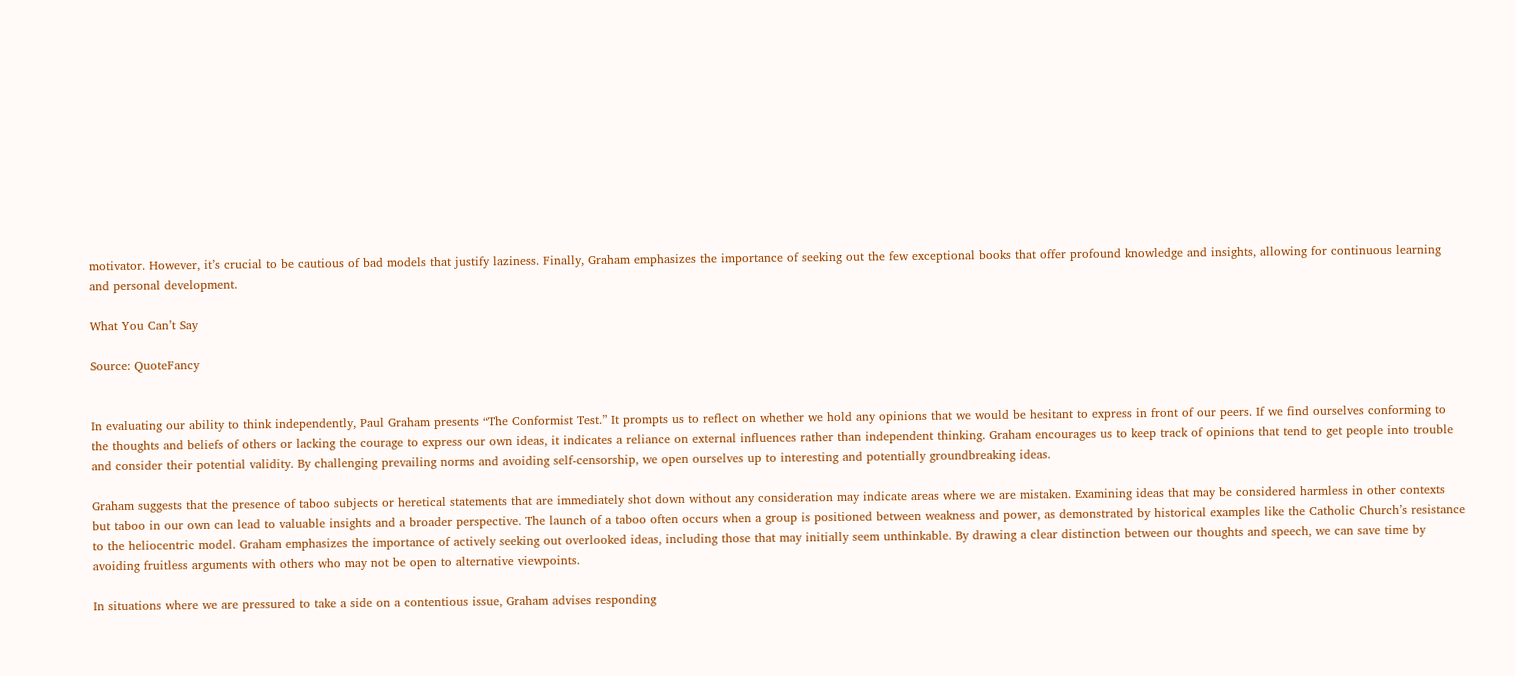motivator. However, it’s crucial to be cautious of bad models that justify laziness. Finally, Graham emphasizes the importance of seeking out the few exceptional books that offer profound knowledge and insights, allowing for continuous learning and personal development.

What You Can’t Say

Source: QuoteFancy


In evaluating our ability to think independently, Paul Graham presents “The Conformist Test.” It prompts us to reflect on whether we hold any opinions that we would be hesitant to express in front of our peers. If we find ourselves conforming to the thoughts and beliefs of others or lacking the courage to express our own ideas, it indicates a reliance on external influences rather than independent thinking. Graham encourages us to keep track of opinions that tend to get people into trouble and consider their potential validity. By challenging prevailing norms and avoiding self-censorship, we open ourselves up to interesting and potentially groundbreaking ideas.

Graham suggests that the presence of taboo subjects or heretical statements that are immediately shot down without any consideration may indicate areas where we are mistaken. Examining ideas that may be considered harmless in other contexts but taboo in our own can lead to valuable insights and a broader perspective. The launch of a taboo often occurs when a group is positioned between weakness and power, as demonstrated by historical examples like the Catholic Church’s resistance to the heliocentric model. Graham emphasizes the importance of actively seeking out overlooked ideas, including those that may initially seem unthinkable. By drawing a clear distinction between our thoughts and speech, we can save time by avoiding fruitless arguments with others who may not be open to alternative viewpoints.

In situations where we are pressured to take a side on a contentious issue, Graham advises responding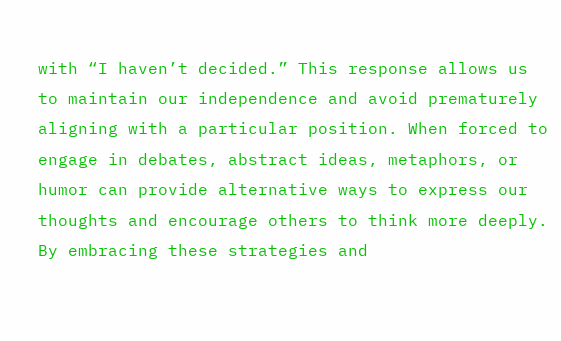with “I haven’t decided.” This response allows us to maintain our independence and avoid prematurely aligning with a particular position. When forced to engage in debates, abstract ideas, metaphors, or humor can provide alternative ways to express our thoughts and encourage others to think more deeply. By embracing these strategies and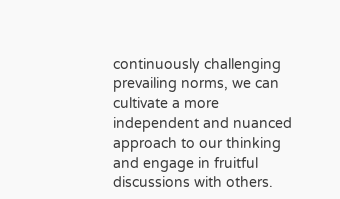continuously challenging prevailing norms, we can cultivate a more independent and nuanced approach to our thinking and engage in fruitful discussions with others.